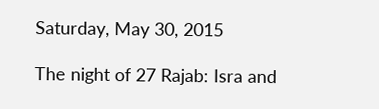Saturday, May 30, 2015

The night of 27 Rajab: Isra and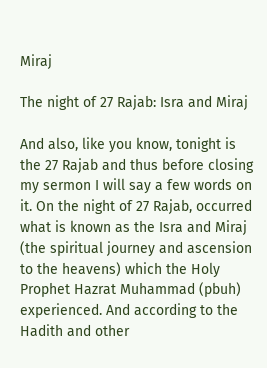Miraj

The night of 27 Rajab: Isra and Miraj

And also, like you know, tonight is the 27 Rajab and thus before closing my sermon I will say a few words on it. On the night of 27 Rajab, occurred what is known as the Isra and Miraj (the spiritual journey and ascension to the heavens) which the Holy Prophet Hazrat Muhammad (pbuh) experienced. And according to the Hadith and other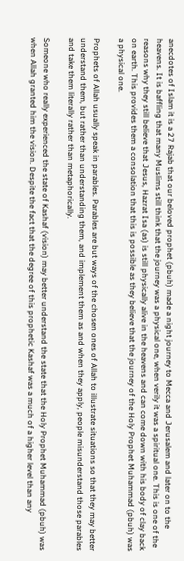anecdotes of Islam it is a 27 Rajab that our beloved prophet (pbuh) made a night journey to Mecca and Jerusalem and later on to the heavens. It is baffling that many Muslims still think that the journey was a physical one, when verily it was a spiritual one. This is one of the reasons why they still believe that Jesus, Hazrat Isa (as) is still physically alive in the heavens and can come down with his body of clay back on earth. This provides them a consolation that this is possible as they believe that the journey of the Holy Prophet Muhammad (pbuh) was a physical one.

Prophets of Allah usually speak in parables. Parables are but ways of the chosen ones of Allah to illustrate situations so that they may better understand them, but rather than understanding them, and implement them as and when they apply, people misunderstand those parables and take them literally rather than metaphorically.

Someone who really experienced the state of Kashaf (vision) may better understand the state that the Holy Prophet Muhammad (pbuh) was when Allah granted him the vision. Despite the fact that the degree of this prophetic Kashaf was a much of a higher level than any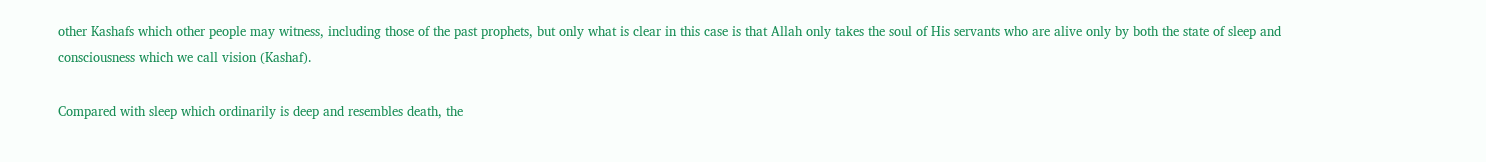other Kashafs which other people may witness, including those of the past prophets, but only what is clear in this case is that Allah only takes the soul of His servants who are alive only by both the state of sleep and consciousness which we call vision (Kashaf).

Compared with sleep which ordinarily is deep and resembles death, the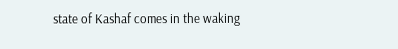state of Kashaf comes in the waking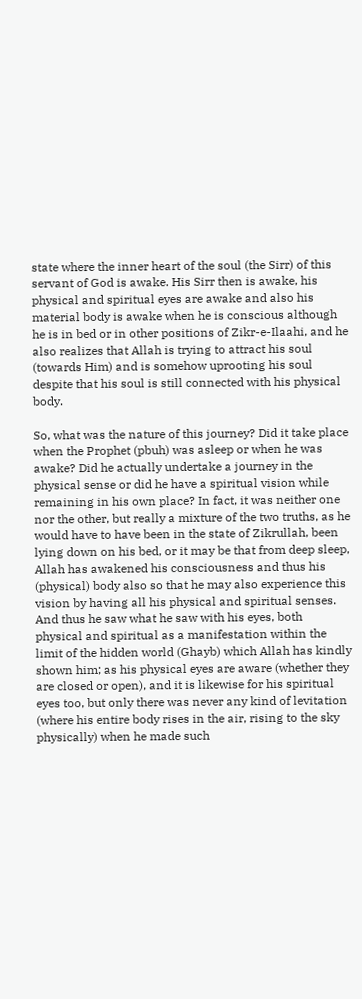state where the inner heart of the soul (the Sirr) of this servant of God is awake. His Sirr then is awake, his physical and spiritual eyes are awake and also his material body is awake when he is conscious although he is in bed or in other positions of Zikr-e-Ilaahi, and he also realizes that Allah is trying to attract his soul (towards Him) and is somehow uprooting his soul despite that his soul is still connected with his physical body.

So, what was the nature of this journey? Did it take place when the Prophet (pbuh) was asleep or when he was awake? Did he actually undertake a journey in the physical sense or did he have a spiritual vision while remaining in his own place? In fact, it was neither one nor the other, but really a mixture of the two truths, as he would have to have been in the state of Zikrullah, been lying down on his bed, or it may be that from deep sleep, Allah has awakened his consciousness and thus his (physical) body also so that he may also experience this vision by having all his physical and spiritual senses. And thus he saw what he saw with his eyes, both physical and spiritual as a manifestation within the limit of the hidden world (Ghayb) which Allah has kindly shown him; as his physical eyes are aware (whether they are closed or open), and it is likewise for his spiritual eyes too, but only there was never any kind of levitation (where his entire body rises in the air, rising to the sky physically) when he made such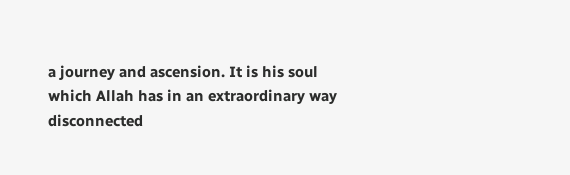a journey and ascension. It is his soul which Allah has in an extraordinary way disconnected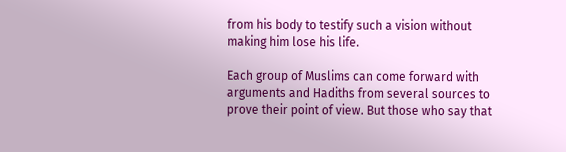from his body to testify such a vision without making him lose his life.

Each group of Muslims can come forward with arguments and Hadiths from several sources to prove their point of view. But those who say that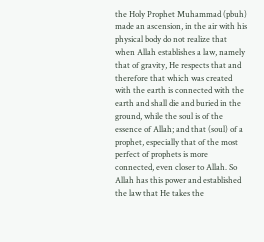the Holy Prophet Muhammad (pbuh) made an ascension, in the air with his physical body do not realize that when Allah establishes a law, namely that of gravity, He respects that and therefore that which was created with the earth is connected with the earth and shall die and buried in the ground, while the soul is of the essence of Allah; and that (soul) of a prophet, especially that of the most perfect of prophets is more connected, even closer to Allah. So Allah has this power and established the law that He takes the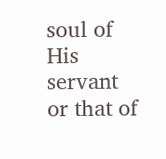soul of His servant or that of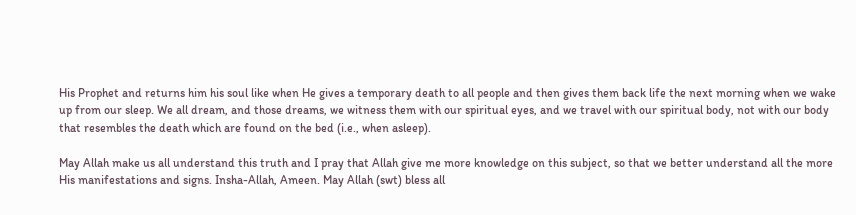His Prophet and returns him his soul like when He gives a temporary death to all people and then gives them back life the next morning when we wake up from our sleep. We all dream, and those dreams, we witness them with our spiritual eyes, and we travel with our spiritual body, not with our body that resembles the death which are found on the bed (i.e., when asleep).

May Allah make us all understand this truth and I pray that Allah give me more knowledge on this subject, so that we better understand all the more His manifestations and signs. Insha-Allah, Ameen. May Allah (swt) bless all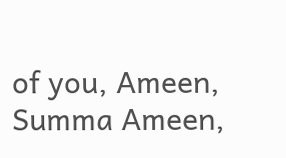of you, Ameen, Summa Ameen,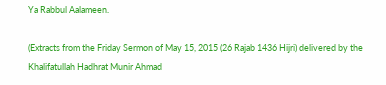Ya Rabbul Aalameen.

(Extracts from the Friday Sermon of May 15, 2015 (26 Rajab 1436 Hijri) delivered by the Khalifatullah Hadhrat Munir Ahmad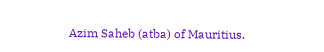Azim Saheb (atba) of Mauritius.